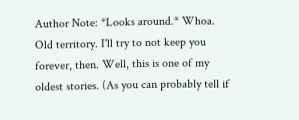Author Note: *Looks around.* Whoa. Old territory. I'll try to not keep you forever, then. Well, this is one of my oldest stories. (As you can probably tell if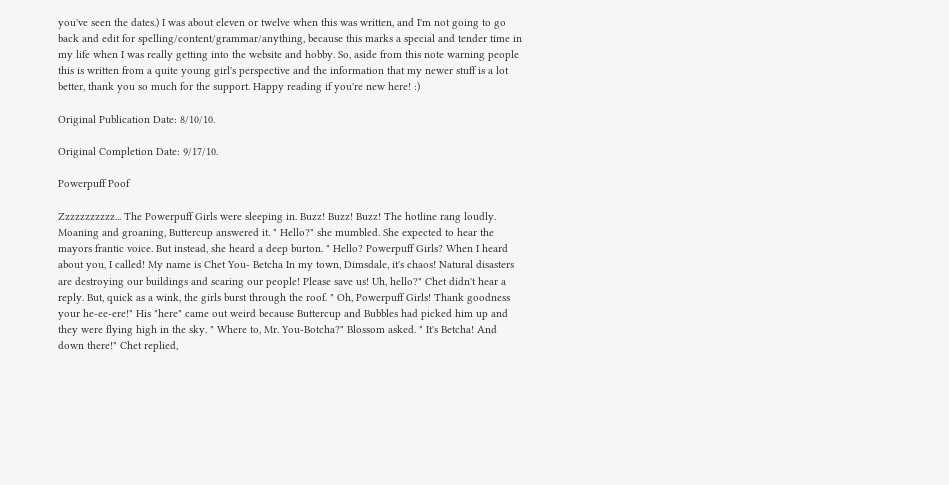you've seen the dates.) I was about eleven or twelve when this was written, and I'm not going to go back and edit for spelling/content/grammar/anything, because this marks a special and tender time in my life when I was really getting into the website and hobby. So, aside from this note warning people this is written from a quite young girl's perspective and the information that my newer stuff is a lot better, thank you so much for the support. Happy reading if you're new here! :)

Original Publication Date: 8/10/10.

Original Completion Date: 9/17/10.

Powerpuff Poof

Zzzzzzzzzzz... The Powerpuff Girls were sleeping in. Buzz! Buzz! Buzz! The hotline rang loudly. Moaning and groaning, Buttercup answered it. " Hello?" she mumbled. She expected to hear the mayors frantic voice. But instead, she heard a deep burton. " Hello? Powerpuff Girls? When I heard about you, I called! My name is Chet You- Betcha In my town, Dimsdale, it's chaos! Natural disasters are destroying our buildings and scaring our people! Please save us! Uh, hello?" Chet didn't hear a reply. But, quick as a wink, the girls burst through the roof. " Oh, Powerpuff Girls! Thank goodness your he-ee-ere!" His "here" came out weird because Buttercup and Bubbles had picked him up and they were flying high in the sky. " Where to, Mr. You-Botcha?" Blossom asked. " It's Betcha! And down there!" Chet replied,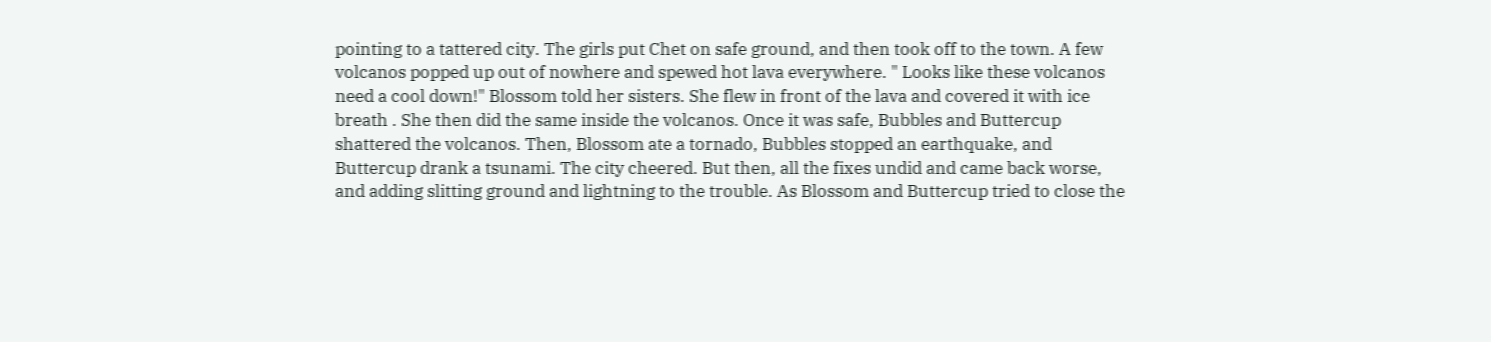pointing to a tattered city. The girls put Chet on safe ground, and then took off to the town. A few volcanos popped up out of nowhere and spewed hot lava everywhere. " Looks like these volcanos need a cool down!" Blossom told her sisters. She flew in front of the lava and covered it with ice breath . She then did the same inside the volcanos. Once it was safe, Bubbles and Buttercup shattered the volcanos. Then, Blossom ate a tornado, Bubbles stopped an earthquake, and Buttercup drank a tsunami. The city cheered. But then, all the fixes undid and came back worse, and adding slitting ground and lightning to the trouble. As Blossom and Buttercup tried to close the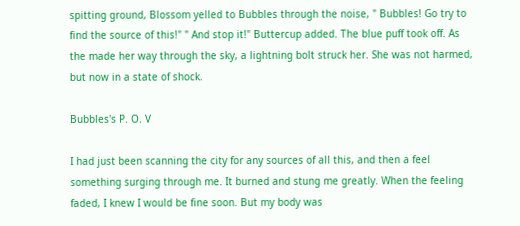spitting ground, Blossom yelled to Bubbles through the noise, " Bubbles! Go try to find the source of this!" " And stop it!" Buttercup added. The blue puff took off. As the made her way through the sky, a lightning bolt struck her. She was not harmed, but now in a state of shock.

Bubbles's P. O. V

I had just been scanning the city for any sources of all this, and then a feel something surging through me. It burned and stung me greatly. When the feeling faded, I knew I would be fine soon. But my body was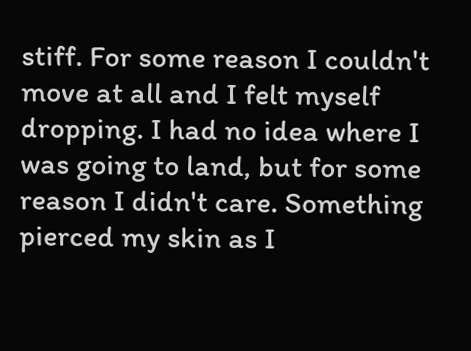stiff. For some reason I couldn't move at all and I felt myself dropping. I had no idea where I was going to land, but for some reason I didn't care. Something pierced my skin as I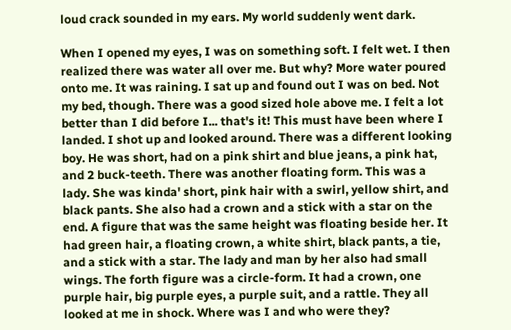loud crack sounded in my ears. My world suddenly went dark.

When I opened my eyes, I was on something soft. I felt wet. I then realized there was water all over me. But why? More water poured onto me. It was raining. I sat up and found out I was on bed. Not my bed, though. There was a good sized hole above me. I felt a lot better than I did before I... that's it! This must have been where I landed. I shot up and looked around. There was a different looking boy. He was short, had on a pink shirt and blue jeans, a pink hat, and 2 buck-teeth. There was another floating form. This was a lady. She was kinda' short, pink hair with a swirl, yellow shirt, and black pants. She also had a crown and a stick with a star on the end. A figure that was the same height was floating beside her. It had green hair, a floating crown, a white shirt, black pants, a tie, and a stick with a star. The lady and man by her also had small wings. The forth figure was a circle-form. It had a crown, one purple hair, big purple eyes, a purple suit, and a rattle. They all looked at me in shock. Where was I and who were they?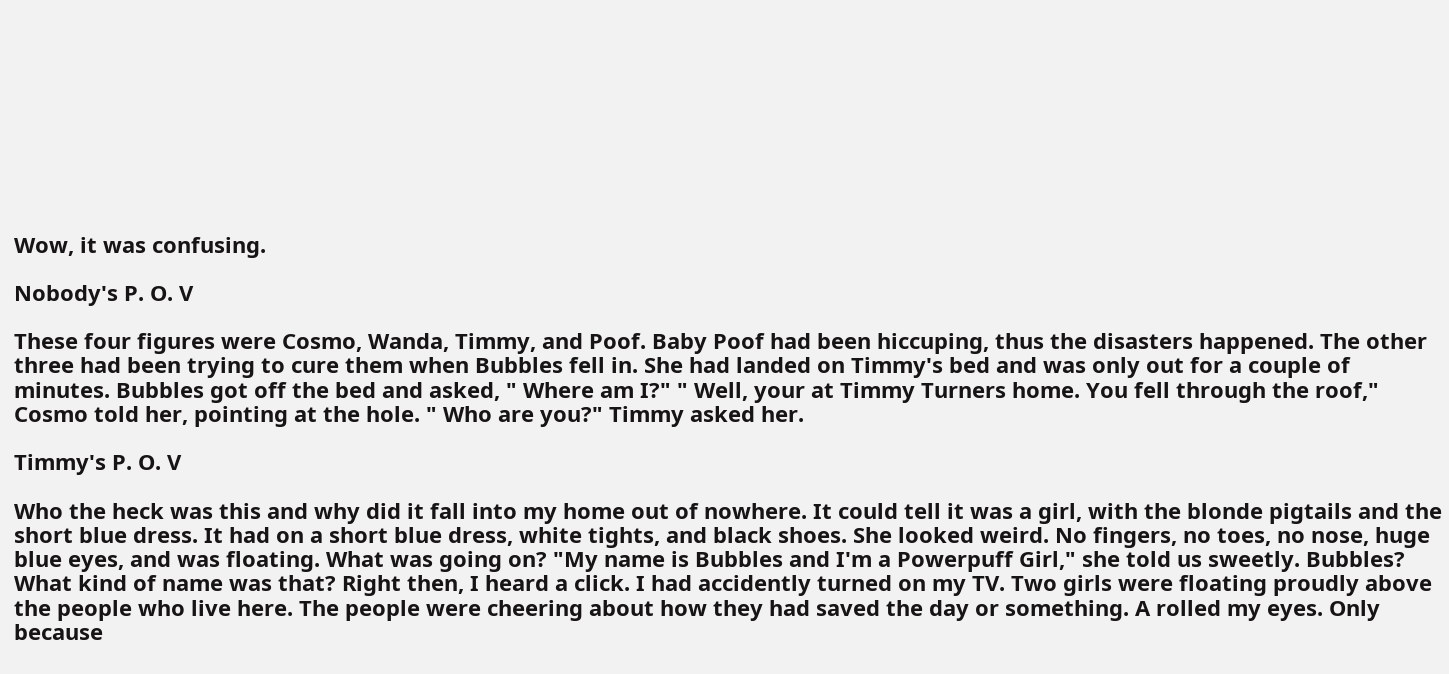Wow, it was confusing.

Nobody's P. O. V

These four figures were Cosmo, Wanda, Timmy, and Poof. Baby Poof had been hiccuping, thus the disasters happened. The other three had been trying to cure them when Bubbles fell in. She had landed on Timmy's bed and was only out for a couple of minutes. Bubbles got off the bed and asked, " Where am I?" " Well, your at Timmy Turners home. You fell through the roof," Cosmo told her, pointing at the hole. " Who are you?" Timmy asked her.

Timmy's P. O. V

Who the heck was this and why did it fall into my home out of nowhere. It could tell it was a girl, with the blonde pigtails and the short blue dress. It had on a short blue dress, white tights, and black shoes. She looked weird. No fingers, no toes, no nose, huge blue eyes, and was floating. What was going on? "My name is Bubbles and I'm a Powerpuff Girl," she told us sweetly. Bubbles? What kind of name was that? Right then, I heard a click. I had accidently turned on my TV. Two girls were floating proudly above the people who live here. The people were cheering about how they had saved the day or something. A rolled my eyes. Only because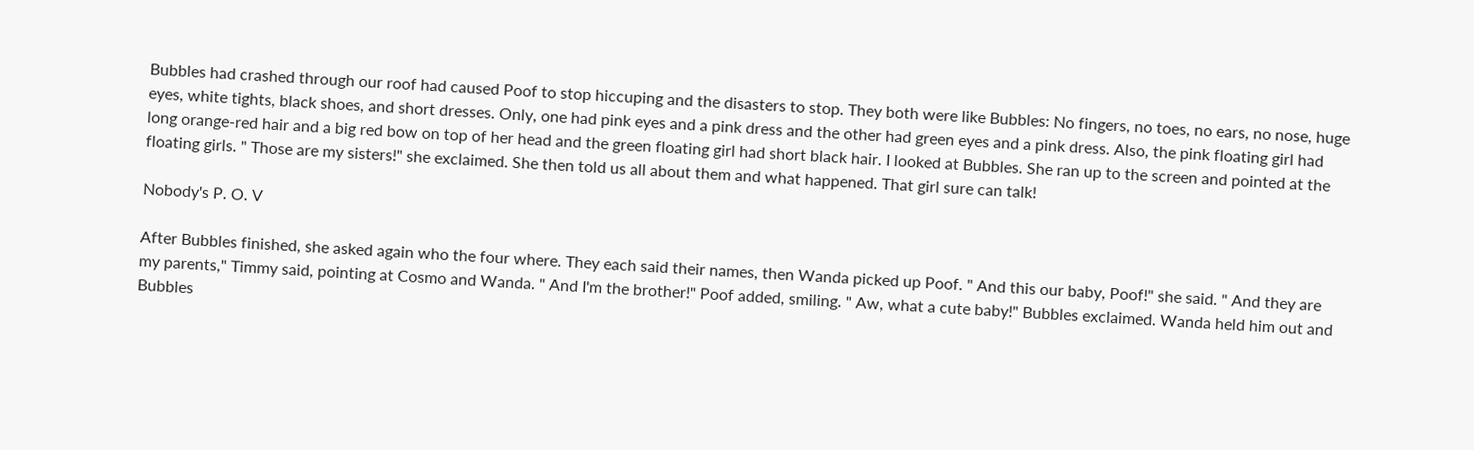Bubbles had crashed through our roof had caused Poof to stop hiccuping and the disasters to stop. They both were like Bubbles: No fingers, no toes, no ears, no nose, huge eyes, white tights, black shoes, and short dresses. Only, one had pink eyes and a pink dress and the other had green eyes and a pink dress. Also, the pink floating girl had long orange-red hair and a big red bow on top of her head and the green floating girl had short black hair. I looked at Bubbles. She ran up to the screen and pointed at the floating girls. " Those are my sisters!" she exclaimed. She then told us all about them and what happened. That girl sure can talk!

Nobody's P. O. V

After Bubbles finished, she asked again who the four where. They each said their names, then Wanda picked up Poof. " And this our baby, Poof!" she said. " And they are my parents," Timmy said, pointing at Cosmo and Wanda. " And I'm the brother!" Poof added, smiling. " Aw, what a cute baby!" Bubbles exclaimed. Wanda held him out and Bubbles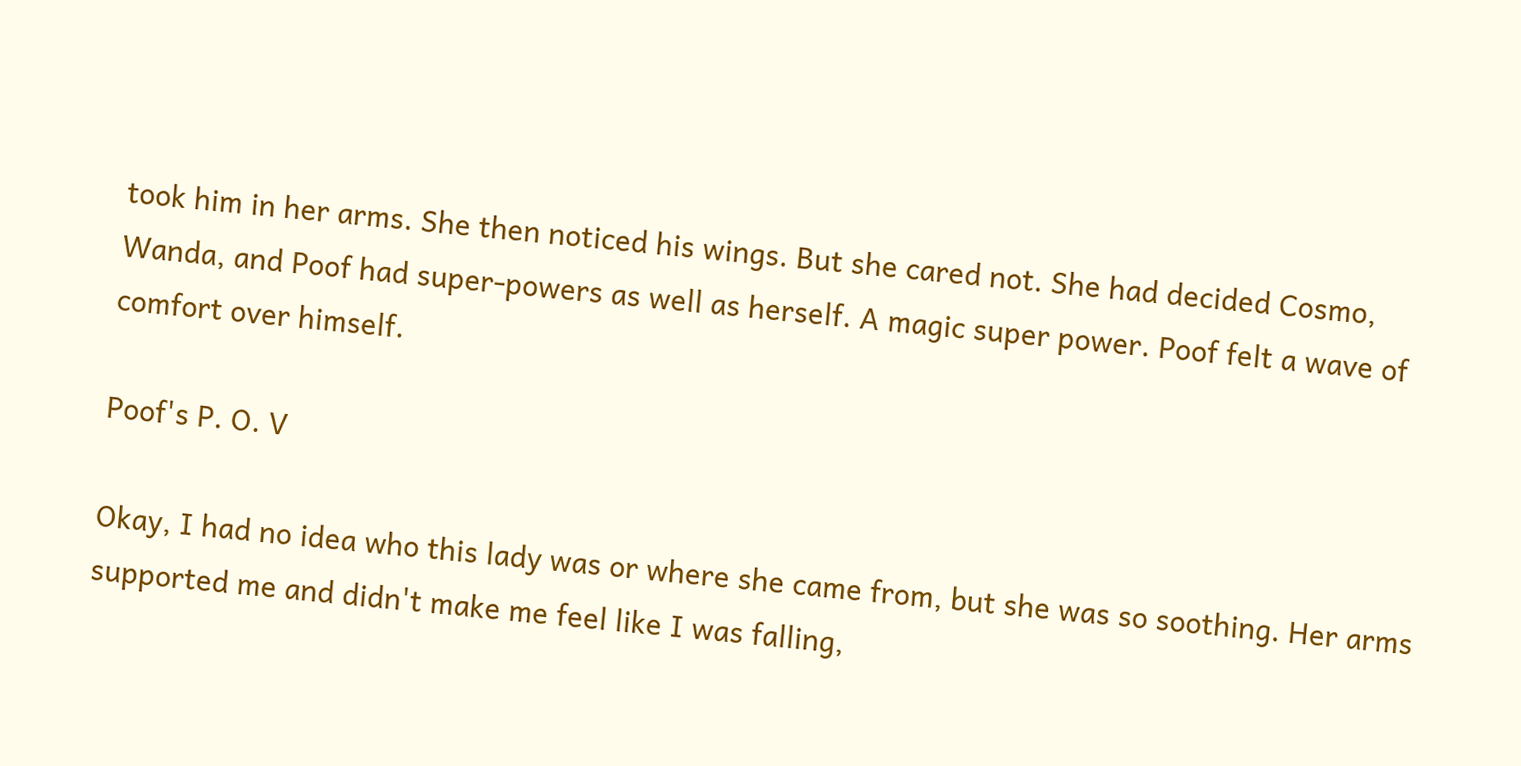took him in her arms. She then noticed his wings. But she cared not. She had decided Cosmo, Wanda, and Poof had super-powers as well as herself. A magic super power. Poof felt a wave of comfort over himself.

Poof's P. O. V

Okay, I had no idea who this lady was or where she came from, but she was so soothing. Her arms supported me and didn't make me feel like I was falling,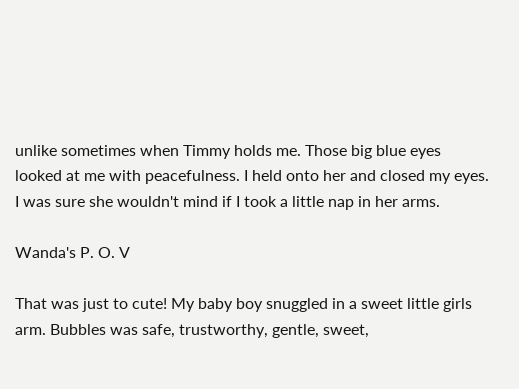unlike sometimes when Timmy holds me. Those big blue eyes looked at me with peacefulness. I held onto her and closed my eyes. I was sure she wouldn't mind if I took a little nap in her arms.

Wanda's P. O. V

That was just to cute! My baby boy snuggled in a sweet little girls arm. Bubbles was safe, trustworthy, gentle, sweet,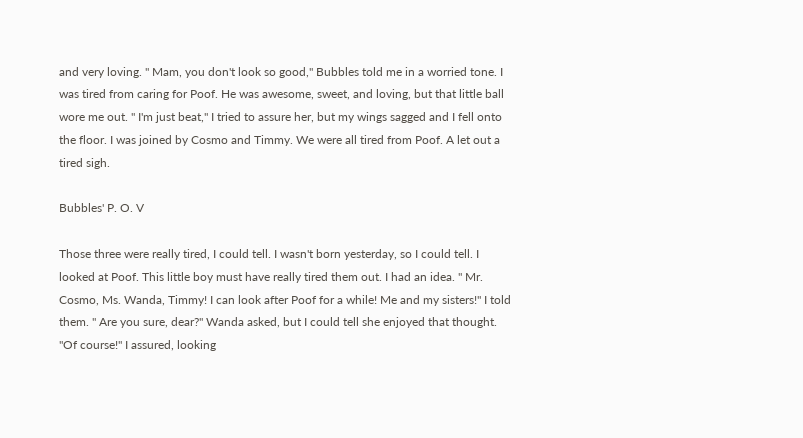and very loving. " Mam, you don't look so good," Bubbles told me in a worried tone. I was tired from caring for Poof. He was awesome, sweet, and loving, but that little ball wore me out. " I'm just beat," I tried to assure her, but my wings sagged and I fell onto the floor. I was joined by Cosmo and Timmy. We were all tired from Poof. A let out a tired sigh.

Bubbles' P. O. V

Those three were really tired, I could tell. I wasn't born yesterday, so I could tell. I looked at Poof. This little boy must have really tired them out. I had an idea. " Mr. Cosmo, Ms. Wanda, Timmy! I can look after Poof for a while! Me and my sisters!" I told them. " Are you sure, dear?" Wanda asked, but I could tell she enjoyed that thought. "Of course!" I assured, looking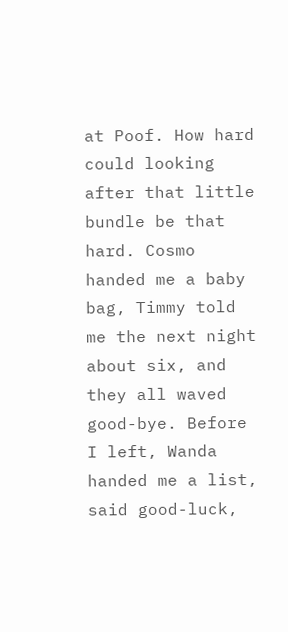at Poof. How hard could looking after that little bundle be that hard. Cosmo handed me a baby bag, Timmy told me the next night about six, and they all waved good-bye. Before I left, Wanda handed me a list, said good-luck,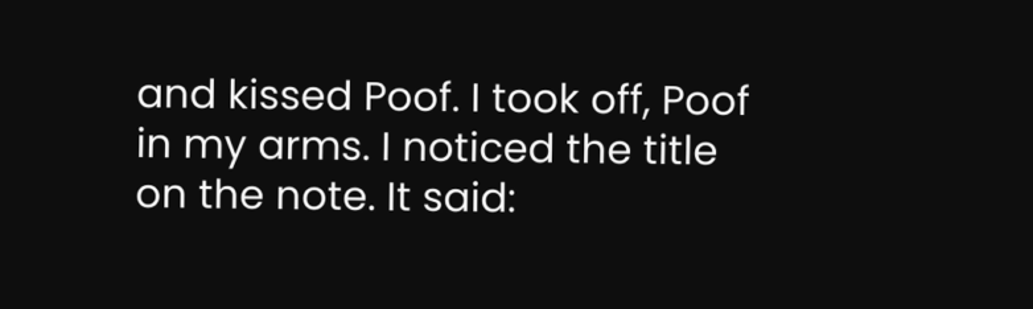and kissed Poof. I took off, Poof in my arms. I noticed the title on the note. It said: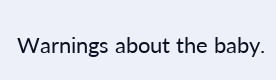Warnings about the baby.